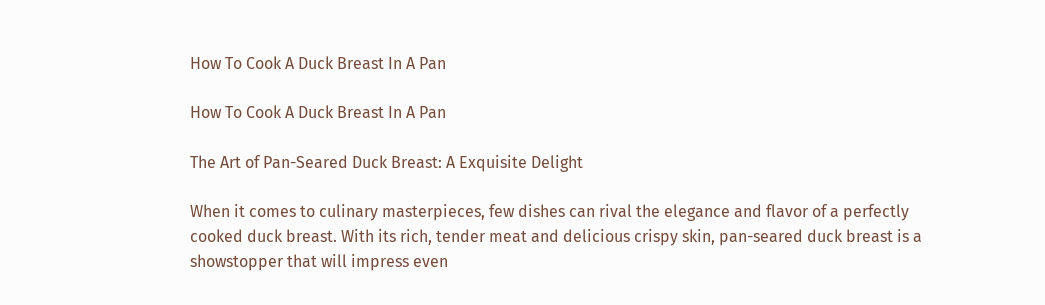How To Cook A Duck Breast In A Pan

How To Cook A Duck Breast In A Pan

The Art of Pan-Seared Duck Breast: A Exquisite Delight

When it comes to culinary masterpieces, few dishes can rival the elegance and flavor of a perfectly cooked duck breast. With its rich, tender meat and delicious crispy skin, pan-seared duck breast is a showstopper that will impress even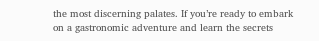the most discerning palates. If you’re ready to embark on a gastronomic adventure and learn the secrets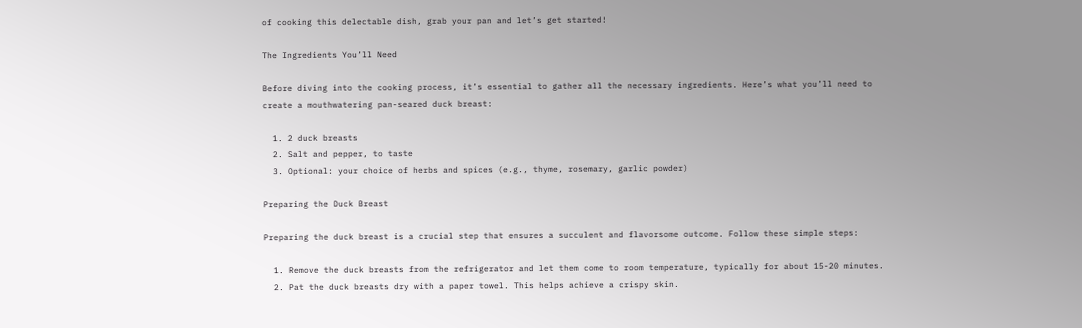of cooking this delectable dish, grab your pan and let’s get started!

The Ingredients You’ll Need

Before diving into the cooking process, it’s essential to gather all the necessary ingredients. Here’s what you’ll need to create a mouthwatering pan-seared duck breast:

  1. 2 duck breasts
  2. Salt and pepper, to taste
  3. Optional: your choice of herbs and spices (e.g., thyme, rosemary, garlic powder)

Preparing the Duck Breast

Preparing the duck breast is a crucial step that ensures a succulent and flavorsome outcome. Follow these simple steps:

  1. Remove the duck breasts from the refrigerator and let them come to room temperature, typically for about 15-20 minutes.
  2. Pat the duck breasts dry with a paper towel. This helps achieve a crispy skin.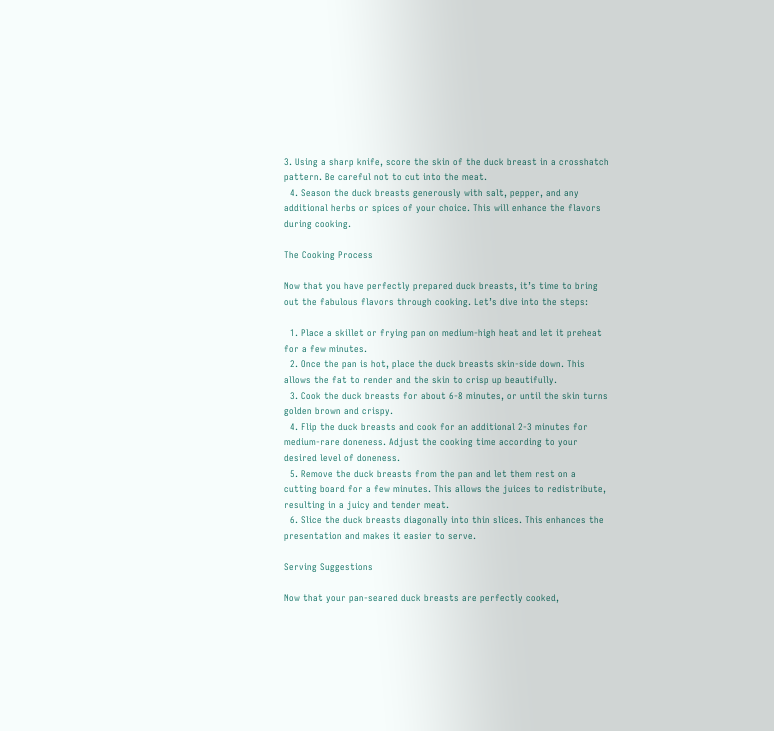3. Using a sharp knife, score the skin of the duck breast in a crosshatch pattern. Be careful not to cut into the meat.
  4. Season the duck breasts generously with salt, pepper, and any additional herbs or spices of your choice. This will enhance the flavors during cooking.

The Cooking Process

Now that you have perfectly prepared duck breasts, it’s time to bring out the fabulous flavors through cooking. Let’s dive into the steps:

  1. Place a skillet or frying pan on medium-high heat and let it preheat for a few minutes.
  2. Once the pan is hot, place the duck breasts skin-side down. This allows the fat to render and the skin to crisp up beautifully.
  3. Cook the duck breasts for about 6-8 minutes, or until the skin turns golden brown and crispy.
  4. Flip the duck breasts and cook for an additional 2-3 minutes for medium-rare doneness. Adjust the cooking time according to your desired level of doneness.
  5. Remove the duck breasts from the pan and let them rest on a cutting board for a few minutes. This allows the juices to redistribute, resulting in a juicy and tender meat.
  6. Slice the duck breasts diagonally into thin slices. This enhances the presentation and makes it easier to serve.

Serving Suggestions

Now that your pan-seared duck breasts are perfectly cooked,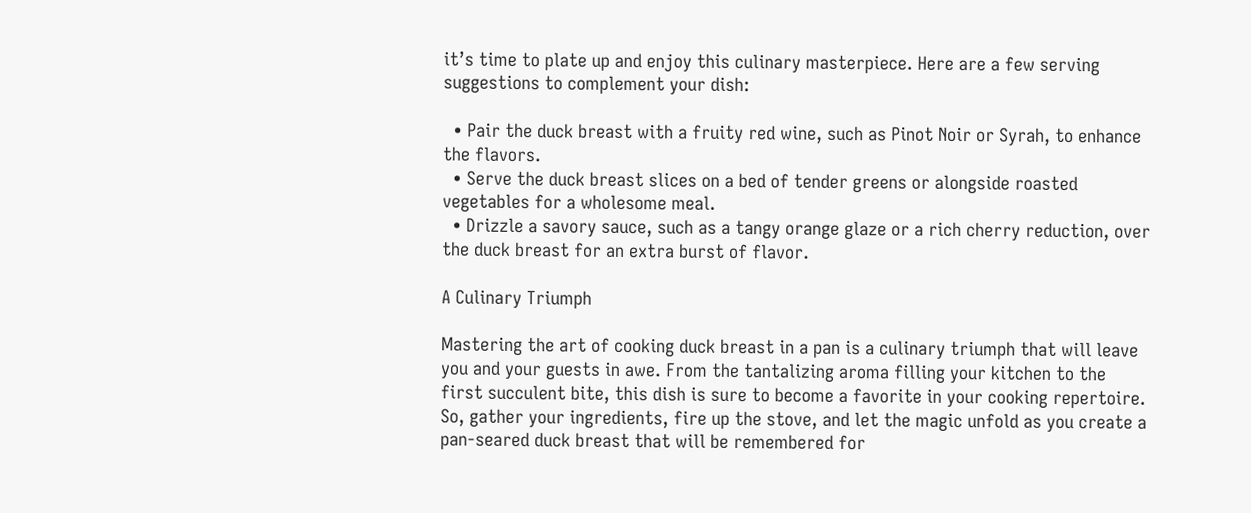it’s time to plate up and enjoy this culinary masterpiece. Here are a few serving suggestions to complement your dish:

  • Pair the duck breast with a fruity red wine, such as Pinot Noir or Syrah, to enhance the flavors.
  • Serve the duck breast slices on a bed of tender greens or alongside roasted vegetables for a wholesome meal.
  • Drizzle a savory sauce, such as a tangy orange glaze or a rich cherry reduction, over the duck breast for an extra burst of flavor.

A Culinary Triumph

Mastering the art of cooking duck breast in a pan is a culinary triumph that will leave you and your guests in awe. From the tantalizing aroma filling your kitchen to the first succulent bite, this dish is sure to become a favorite in your cooking repertoire. So, gather your ingredients, fire up the stove, and let the magic unfold as you create a pan-seared duck breast that will be remembered for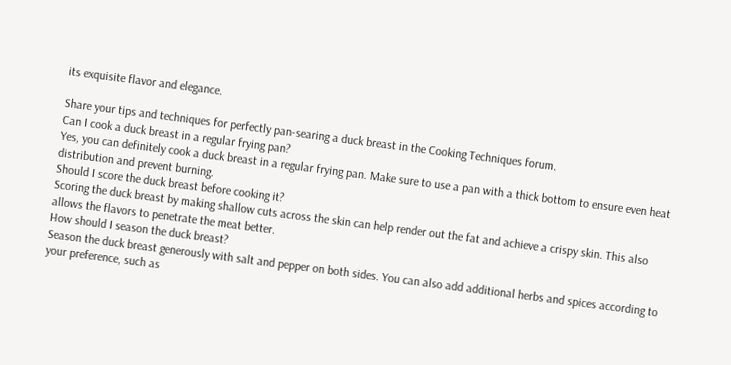its exquisite flavor and elegance.

Share your tips and techniques for perfectly pan-searing a duck breast in the Cooking Techniques forum.
Can I cook a duck breast in a regular frying pan?
Yes, you can definitely cook a duck breast in a regular frying pan. Make sure to use a pan with a thick bottom to ensure even heat distribution and prevent burning.
Should I score the duck breast before cooking it?
Scoring the duck breast by making shallow cuts across the skin can help render out the fat and achieve a crispy skin. This also allows the flavors to penetrate the meat better.
How should I season the duck breast?
Season the duck breast generously with salt and pepper on both sides. You can also add additional herbs and spices according to your preference, such as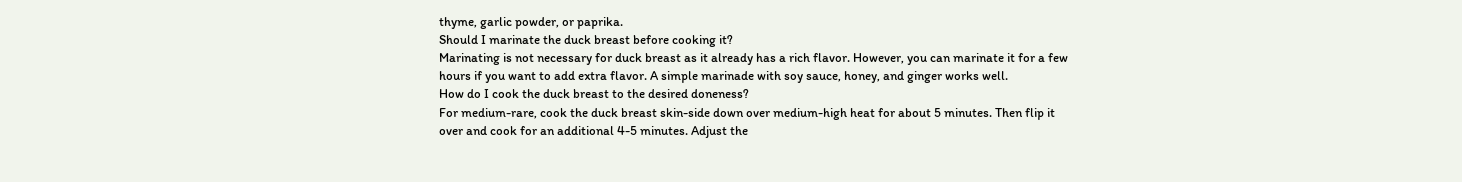thyme, garlic powder, or paprika.
Should I marinate the duck breast before cooking it?
Marinating is not necessary for duck breast as it already has a rich flavor. However, you can marinate it for a few hours if you want to add extra flavor. A simple marinade with soy sauce, honey, and ginger works well.
How do I cook the duck breast to the desired doneness?
For medium-rare, cook the duck breast skin-side down over medium-high heat for about 5 minutes. Then flip it over and cook for an additional 4-5 minutes. Adjust the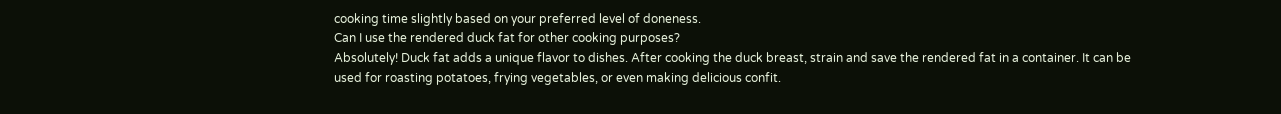cooking time slightly based on your preferred level of doneness.
Can I use the rendered duck fat for other cooking purposes?
Absolutely! Duck fat adds a unique flavor to dishes. After cooking the duck breast, strain and save the rendered fat in a container. It can be used for roasting potatoes, frying vegetables, or even making delicious confit.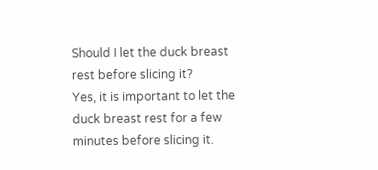Should I let the duck breast rest before slicing it?
Yes, it is important to let the duck breast rest for a few minutes before slicing it.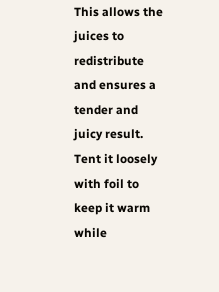This allows the juices to redistribute and ensures a tender and juicy result. Tent it loosely with foil to keep it warm while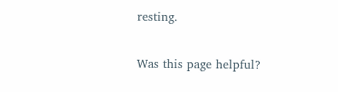resting.

Was this page helpful?